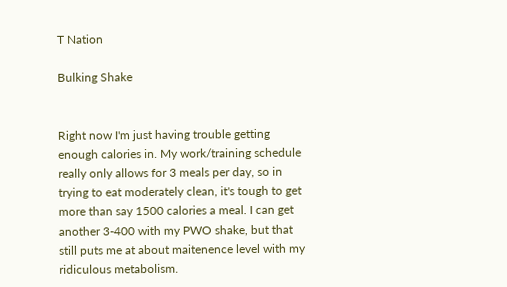T Nation

Bulking Shake


Right now I'm just having trouble getting enough calories in. My work/training schedule really only allows for 3 meals per day, so in trying to eat moderately clean, it's tough to get more than say 1500 calories a meal. I can get another 3-400 with my PWO shake, but that still puts me at about maitenence level with my ridiculous metabolism.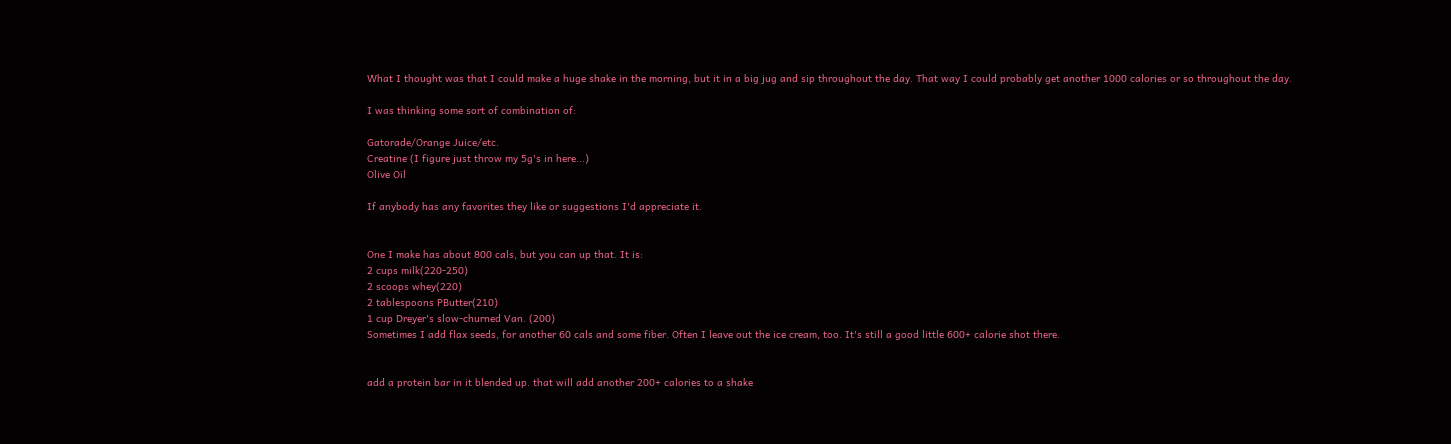What I thought was that I could make a huge shake in the morning, but it in a big jug and sip throughout the day. That way I could probably get another 1000 calories or so throughout the day.

I was thinking some sort of combination of:

Gatorade/Orange Juice/etc.
Creatine (I figure just throw my 5g's in here...)
Olive Oil

If anybody has any favorites they like or suggestions I'd appreciate it.


One I make has about 800 cals, but you can up that. It is:
2 cups milk(220-250)
2 scoops whey(220)
2 tablespoons PButter(210)
1 cup Dreyer's slow-churned Van. (200)
Sometimes I add flax seeds, for another 60 cals and some fiber. Often I leave out the ice cream, too. It's still a good little 600+ calorie shot there.


add a protein bar in it blended up. that will add another 200+ calories to a shake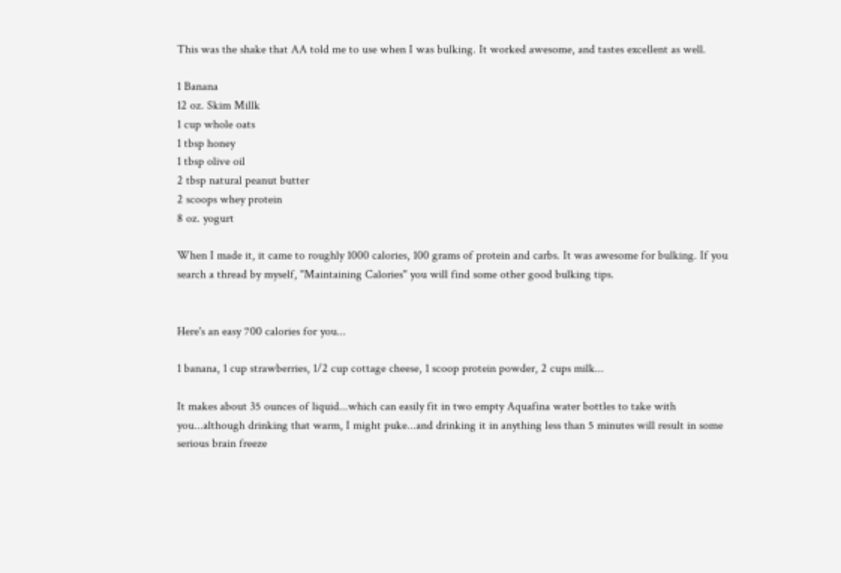This was the shake that AA told me to use when I was bulking. It worked awesome, and tastes excellent as well.

1 Banana
12 oz. Skim Millk
1 cup whole oats
1 tbsp honey
1 tbsp olive oil
2 tbsp natural peanut butter
2 scoops whey protein
8 oz. yogurt

When I made it, it came to roughly 1000 calories, 100 grams of protein and carbs. It was awesome for bulking. If you search a thread by myself, "Maintaining Calories" you will find some other good bulking tips.


Here's an easy 700 calories for you...

1 banana, 1 cup strawberries, 1/2 cup cottage cheese, 1 scoop protein powder, 2 cups milk...

It makes about 35 ounces of liquid...which can easily fit in two empty Aquafina water bottles to take with you...although drinking that warm, I might puke...and drinking it in anything less than 5 minutes will result in some serious brain freeze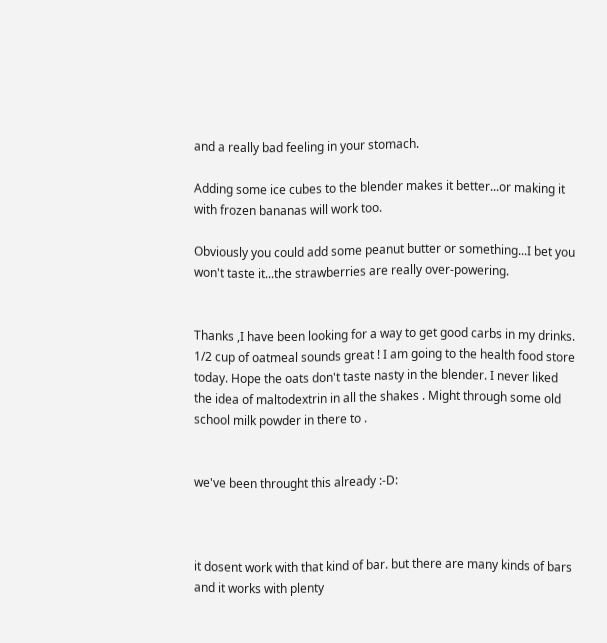and a really bad feeling in your stomach.

Adding some ice cubes to the blender makes it better...or making it with frozen bananas will work too.

Obviously you could add some peanut butter or something...I bet you won't taste it...the strawberries are really over-powering.


Thanks ,I have been looking for a way to get good carbs in my drinks. 1/2 cup of oatmeal sounds great ! I am going to the health food store today. Hope the oats don't taste nasty in the blender. I never liked the idea of maltodextrin in all the shakes . Might through some old school milk powder in there to .


we've been throught this already :-D:



it dosent work with that kind of bar. but there are many kinds of bars and it works with plenty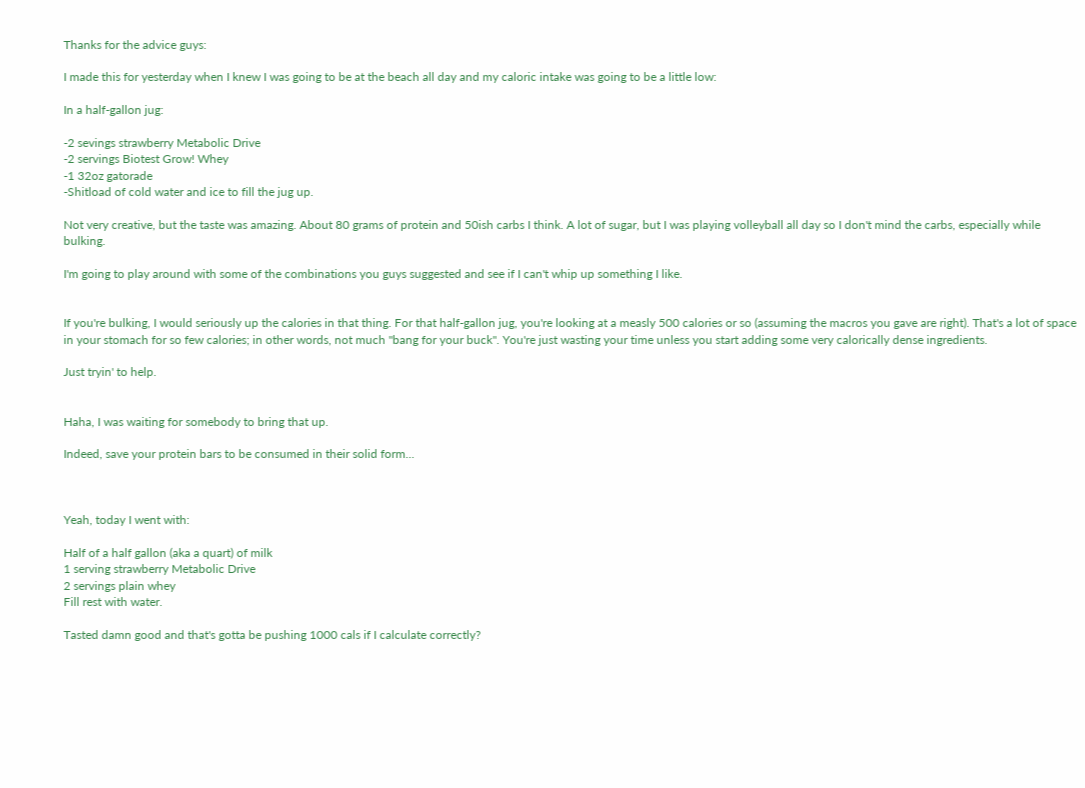Thanks for the advice guys:

I made this for yesterday when I knew I was going to be at the beach all day and my caloric intake was going to be a little low:

In a half-gallon jug:

-2 sevings strawberry Metabolic Drive
-2 servings Biotest Grow! Whey
-1 32oz gatorade
-Shitload of cold water and ice to fill the jug up.

Not very creative, but the taste was amazing. About 80 grams of protein and 50ish carbs I think. A lot of sugar, but I was playing volleyball all day so I don't mind the carbs, especially while bulking.

I'm going to play around with some of the combinations you guys suggested and see if I can't whip up something I like.


If you're bulking, I would seriously up the calories in that thing. For that half-gallon jug, you're looking at a measly 500 calories or so (assuming the macros you gave are right). That's a lot of space in your stomach for so few calories; in other words, not much "bang for your buck". You're just wasting your time unless you start adding some very calorically dense ingredients.

Just tryin' to help.


Haha, I was waiting for somebody to bring that up.

Indeed, save your protein bars to be consumed in their solid form...



Yeah, today I went with:

Half of a half gallon (aka a quart) of milk
1 serving strawberry Metabolic Drive
2 servings plain whey
Fill rest with water.

Tasted damn good and that's gotta be pushing 1000 cals if I calculate correctly?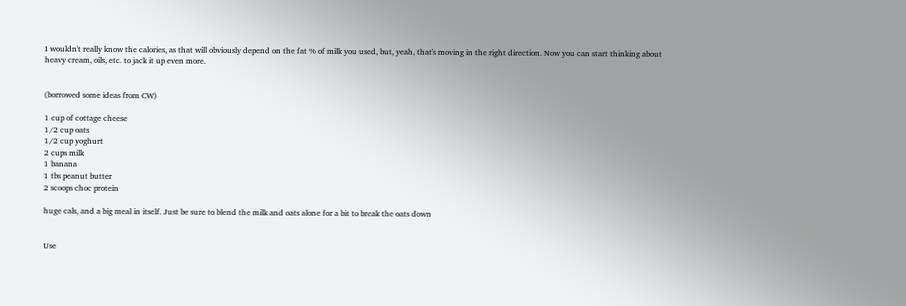I wouldn't really know the calories, as that will obviously depend on the fat % of milk you used, but, yeah, that's moving in the right direction. Now you can start thinking about heavy cream, oils, etc. to jack it up even more.


(borrowed some ideas from CW)

1 cup of cottage cheese
1/2 cup oats
1/2 cup yoghurt
2 cups milk
1 banana
1 tbs peanut butter
2 scoops choc protein

huge cals, and a big meal in itself. Just be sure to blend the milk and oats alone for a bit to break the oats down


Use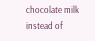chocolate milk instead of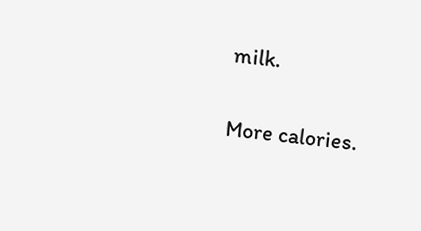milk.

More calories.